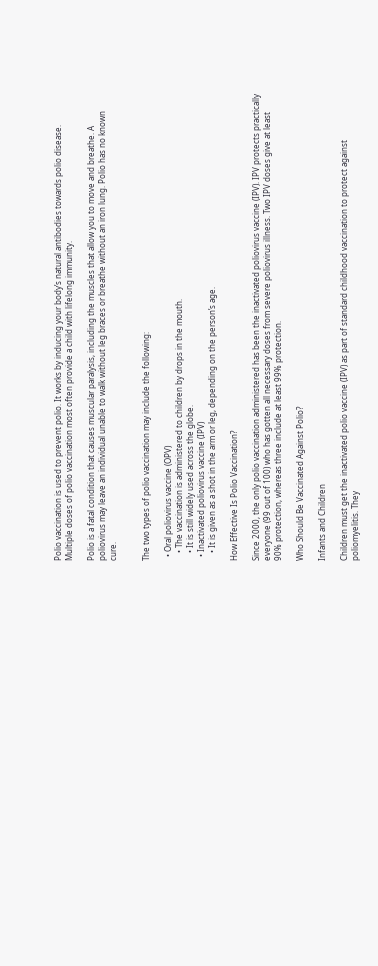Polio vaccination is used to prevent polio. It works by inducing your body’s natural antibodies towards polio disease. Multiple doses of polio vaccination most often provide a child with lifelong immunity.

Polio is a fatal condition that causes muscular paralysis, including the muscles that allow you to move and breathe. A poliovirus may leave an individual unable to walk without leg braces or breathe without an iron lung. Polio has no known cure.


The two types of polio vaccination may include the following:

  • Oral poliovirus vaccine (OPV)
    • The vaccination is administered to children by drops in the mouth.
    • It is still widely used across the globe.
  • Inactivated poliovirus vaccine (IPV)
    • It is given as a shot in the arm or leg, depending on the person’s age.

How Effective Is Polio Vaccination?

Since 2000, the only polio vaccination administered has been the inactivated poliovirus vaccine (IPV). IPV protects practically everyone (99 out of 100) who has gotten all necessary doses from severe poliovirus illness. Two IPV doses give at least 90% protection, whereas three include at least 99% protection.

Who Should Be Vaccinated Against Polio?

Infants and Children

Children must get the inactivated polio vaccine (IPV) as part of standard childhood vaccination to protect against poliomyelitis. They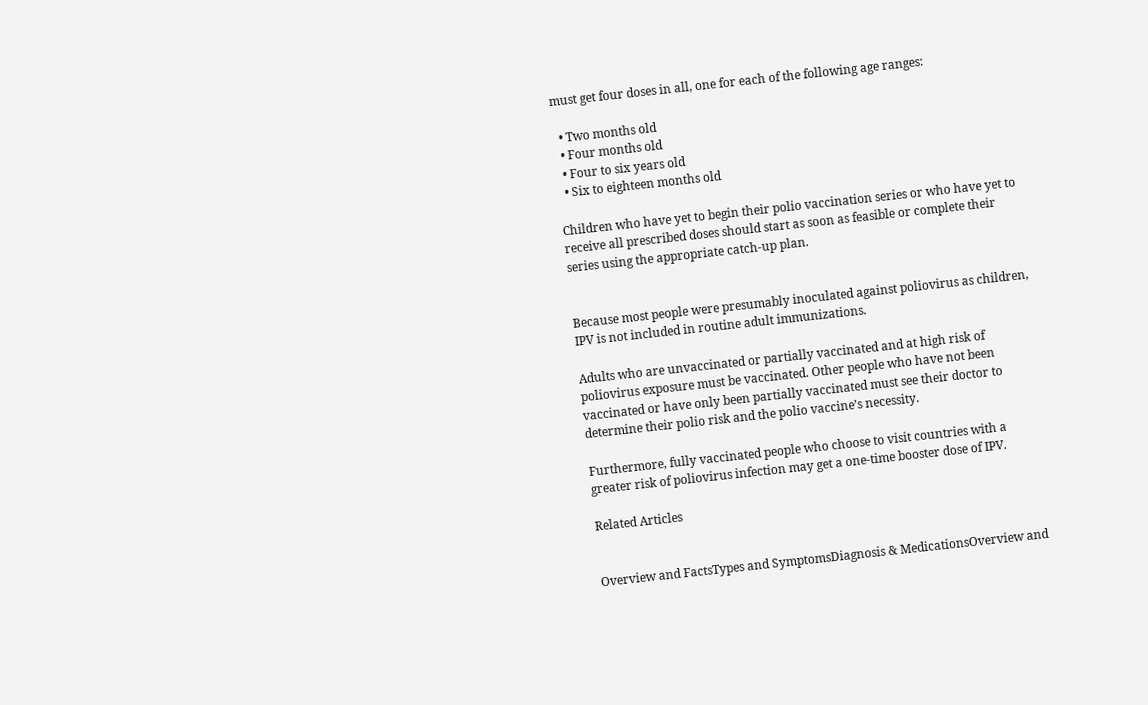must get four doses in all, one for each of the following age ranges:

  • Two months old
  • Four months old
  • Four to six years old
  • Six to eighteen months old

Children who have yet to begin their polio vaccination series or who have yet to receive all prescribed doses should start as soon as feasible or complete their series using the appropriate catch-up plan.


Because most people were presumably inoculated against poliovirus as children, IPV is not included in routine adult immunizations.

Adults who are unvaccinated or partially vaccinated and at high risk of poliovirus exposure must be vaccinated. Other people who have not been vaccinated or have only been partially vaccinated must see their doctor to determine their polio risk and the polio vaccine’s necessity.

Furthermore, fully vaccinated people who choose to visit countries with a greater risk of poliovirus infection may get a one-time booster dose of IPV.

Related Articles


Overview and FactsTypes and SymptomsDiagnosis & MedicationsOverview and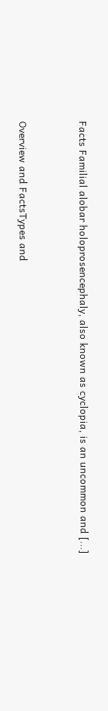Facts Familial alobar holoprosencephaly, also known as cyclopia, is an uncommon and [...]


Overview and FactsTypes and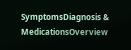SymptomsDiagnosis & MedicationsOverview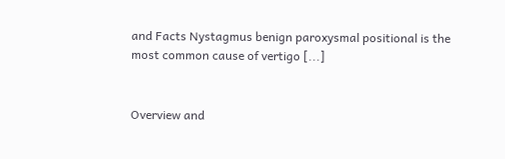and Facts Nystagmus benign paroxysmal positional is the most common cause of vertigo [...]


Overview and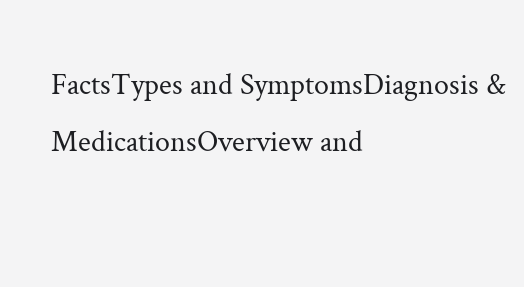FactsTypes and SymptomsDiagnosis & MedicationsOverview and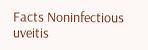Facts Noninfectious uveitis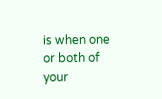is when one or both of your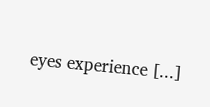eyes experience [...]